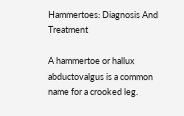Hammertoes: Diagnosis And Treatment

A hammertoe or hallux abductovalgus is a common name for a crooked leg.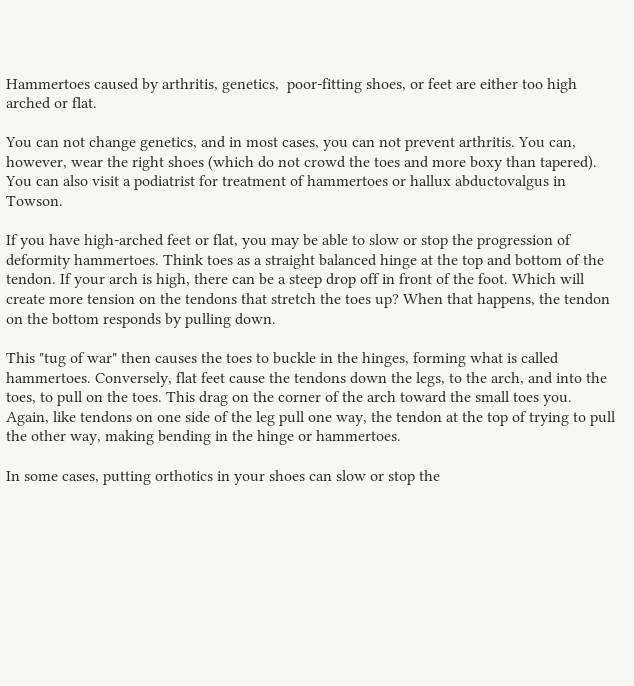Hammertoes caused by arthritis, genetics,  poor-fitting shoes, or feet are either too high arched or flat.

You can not change genetics, and in most cases, you can not prevent arthritis. You can, however, wear the right shoes (which do not crowd the toes and more boxy than tapered). You can also visit a podiatrist for treatment of hammertoes or hallux abductovalgus in Towson.

If you have high-arched feet or flat, you may be able to slow or stop the progression of deformity hammertoes. Think toes as a straight balanced hinge at the top and bottom of the tendon. If your arch is high, there can be a steep drop off in front of the foot. Which will create more tension on the tendons that stretch the toes up? When that happens, the tendon on the bottom responds by pulling down.

This "tug of war" then causes the toes to buckle in the hinges, forming what is called hammertoes. Conversely, flat feet cause the tendons down the legs, to the arch, and into the toes, to pull on the toes. This drag on the corner of the arch toward the small toes you. Again, like tendons on one side of the leg pull one way, the tendon at the top of trying to pull the other way, making bending in the hinge or hammertoes.

In some cases, putting orthotics in your shoes can slow or stop the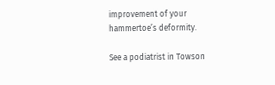improvement of your hammertoe’s deformity.

See a podiatrist in Towson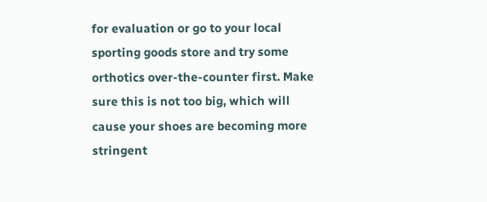for evaluation or go to your local sporting goods store and try some orthotics over-the-counter first. Make sure this is not too big, which will cause your shoes are becoming more stringent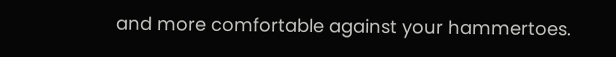and more comfortable against your hammertoes.